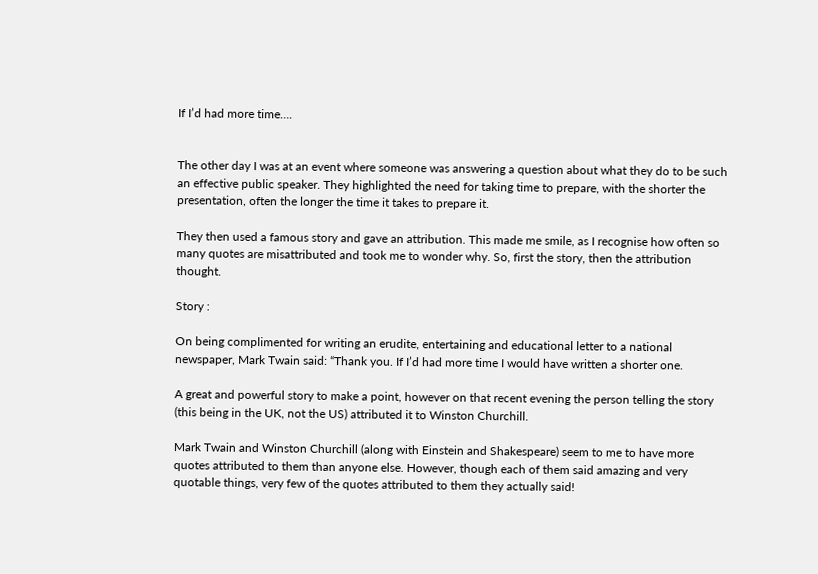If I’d had more time….


The other day I was at an event where someone was answering a question about what they do to be such an effective public speaker. They highlighted the need for taking time to prepare, with the shorter the presentation, often the longer the time it takes to prepare it.

They then used a famous story and gave an attribution. This made me smile, as I recognise how often so many quotes are misattributed and took me to wonder why. So, first the story, then the attribution thought.

Story :

On being complimented for writing an erudite, entertaining and educational letter to a national newspaper, Mark Twain said: “Thank you. If I’d had more time I would have written a shorter one.

A great and powerful story to make a point, however on that recent evening the person telling the story (this being in the UK, not the US) attributed it to Winston Churchill.

Mark Twain and Winston Churchill (along with Einstein and Shakespeare) seem to me to have more quotes attributed to them than anyone else. However, though each of them said amazing and very quotable things, very few of the quotes attributed to them they actually said!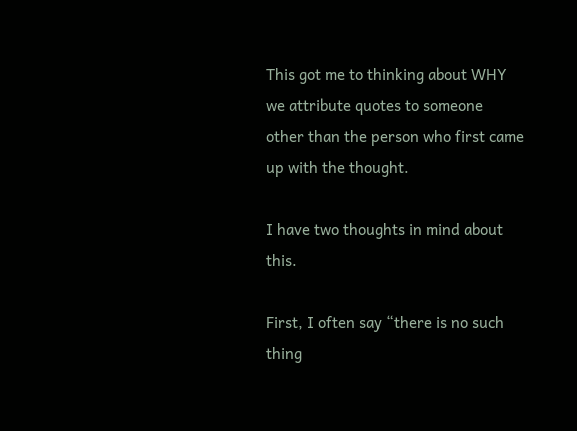This got me to thinking about WHY we attribute quotes to someone other than the person who first came up with the thought.

I have two thoughts in mind about this.

First, I often say “there is no such thing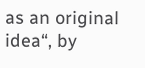as an original idea“, by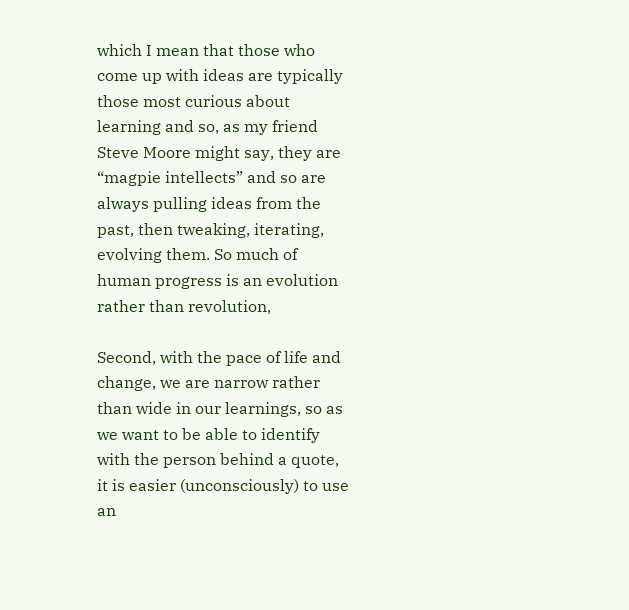which I mean that those who come up with ideas are typically those most curious about learning and so, as my friend Steve Moore might say, they are “magpie intellects” and so are always pulling ideas from the past, then tweaking, iterating, evolving them. So much of human progress is an evolution rather than revolution,

Second, with the pace of life and change, we are narrow rather than wide in our learnings, so as we want to be able to identify with the person behind a quote, it is easier (unconsciously) to use an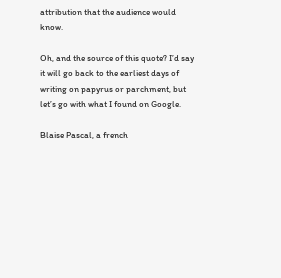attribution that the audience would know.

Oh, and the source of this quote? I’d say it will go back to the earliest days of writing on papyrus or parchment, but let’s go with what I found on Google.

Blaise Pascal, a french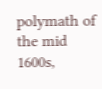polymath of the mid 1600s,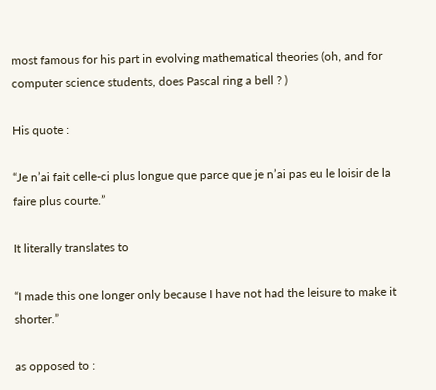most famous for his part in evolving mathematical theories (oh, and for computer science students, does Pascal ring a bell ? )

His quote :

“Je n’ai fait celle-ci plus longue que parce que je n’ai pas eu le loisir de la faire plus courte.”

It literally translates to

“I made this one longer only because I have not had the leisure to make it shorter.”

as opposed to :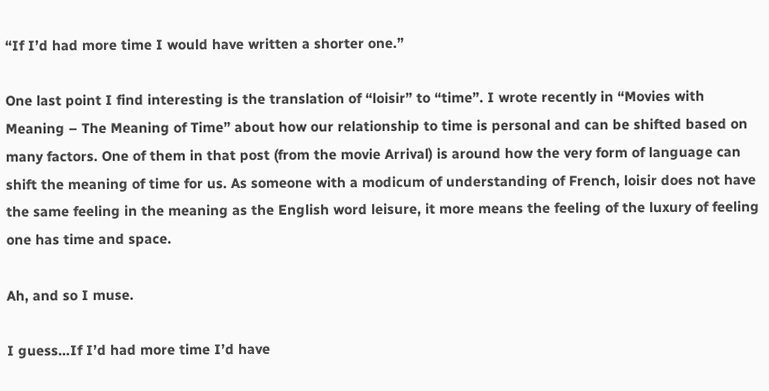“If I’d had more time I would have written a shorter one.”

One last point I find interesting is the translation of “loisir” to “time”. I wrote recently in “Movies with Meaning – The Meaning of Time” about how our relationship to time is personal and can be shifted based on many factors. One of them in that post (from the movie Arrival) is around how the very form of language can shift the meaning of time for us. As someone with a modicum of understanding of French, loisir does not have the same feeling in the meaning as the English word leisure, it more means the feeling of the luxury of feeling one has time and space.

Ah, and so I muse.

I guess…If I’d had more time I’d have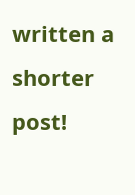written a shorter post!